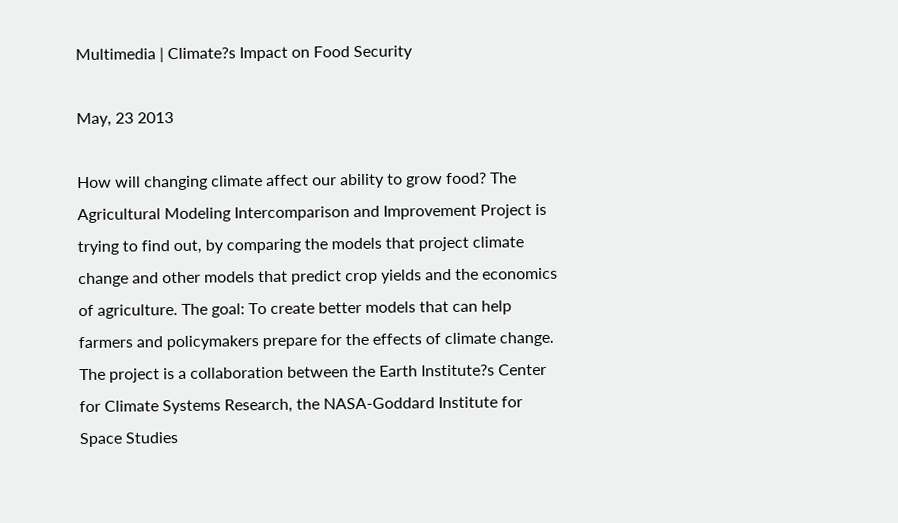Multimedia | Climate?s Impact on Food Security

May, 23 2013

How will changing climate affect our ability to grow food? The Agricultural Modeling Intercomparison and Improvement Project is trying to find out, by comparing the models that project climate change and other models that predict crop yields and the economics of agriculture. The goal: To create better models that can help farmers and policymakers prepare for the effects of climate change. The project is a collaboration between the Earth Institute?s Center for Climate Systems Research, the NASA-Goddard Institute for Space Studies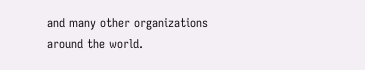and many other organizations around the world.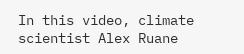In this video, climate scientist Alex Ruane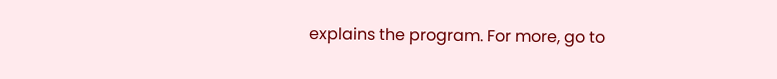explains the program. For more, go to